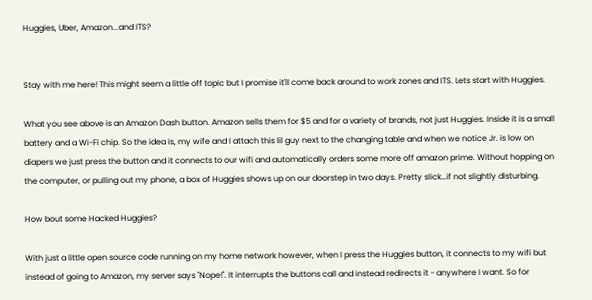Huggies, Uber, Amazon...and ITS?


Stay with me here! This might seem a little off topic but I promise it'll come back around to work zones and ITS. Lets start with Huggies.

What you see above is an Amazon Dash button. Amazon sells them for $5 and for a variety of brands, not just Huggies. Inside it is a small battery and a Wi-Fi chip. So the idea is, my wife and I attach this lil guy next to the changing table and when we notice Jr. is low on diapers we just press the button and it connects to our wifi and automatically orders some more off amazon prime. Without hopping on the computer, or pulling out my phone, a box of Huggies shows up on our doorstep in two days. Pretty slick…if not slightly disturbing.

How bout some Hacked Huggies?

With just a little open source code running on my home network however, when I press the Huggies button, it connects to my wifi but instead of going to Amazon, my server says "Nope!". It interrupts the buttons call and instead redirects it - anywhere I want. So for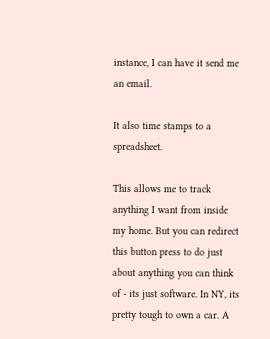instance, I can have it send me an email.

It also time stamps to a spreadsheet.

This allows me to track anything I want from inside my home. But you can redirect this button press to do just about anything you can think of - its just software. In NY, its pretty tough to own a car. A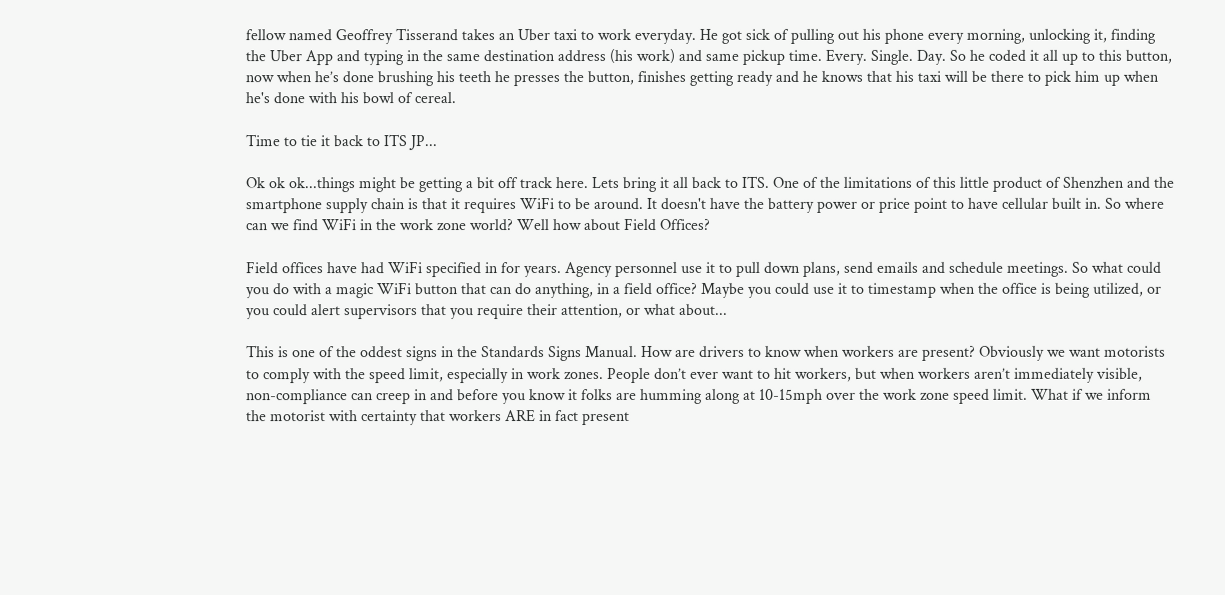fellow named Geoffrey Tisserand takes an Uber taxi to work everyday. He got sick of pulling out his phone every morning, unlocking it, finding the Uber App and typing in the same destination address (his work) and same pickup time. Every. Single. Day. So he coded it all up to this button, now when he’s done brushing his teeth he presses the button, finishes getting ready and he knows that his taxi will be there to pick him up when he's done with his bowl of cereal.

Time to tie it back to ITS JP...

Ok ok ok...things might be getting a bit off track here. Lets bring it all back to ITS. One of the limitations of this little product of Shenzhen and the smartphone supply chain is that it requires WiFi to be around. It doesn't have the battery power or price point to have cellular built in. So where can we find WiFi in the work zone world? Well how about Field Offices?

Field offices have had WiFi specified in for years. Agency personnel use it to pull down plans, send emails and schedule meetings. So what could you do with a magic WiFi button that can do anything, in a field office? Maybe you could use it to timestamp when the office is being utilized, or you could alert supervisors that you require their attention, or what about...

This is one of the oddest signs in the Standards Signs Manual. How are drivers to know when workers are present? Obviously we want motorists to comply with the speed limit, especially in work zones. People don’t ever want to hit workers, but when workers aren’t immediately visible, non-compliance can creep in and before you know it folks are humming along at 10-15mph over the work zone speed limit. What if we inform the motorist with certainty that workers ARE in fact present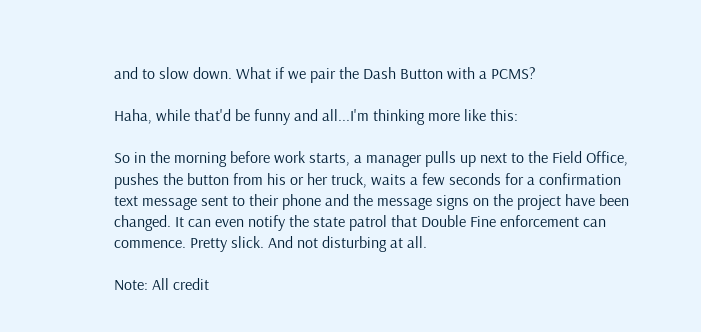and to slow down. What if we pair the Dash Button with a PCMS?

Haha, while that'd be funny and all...I'm thinking more like this:

So in the morning before work starts, a manager pulls up next to the Field Office, pushes the button from his or her truck, waits a few seconds for a confirmation text message sent to their phone and the message signs on the project have been changed. It can even notify the state patrol that Double Fine enforcement can commence. Pretty slick. And not disturbing at all.

Note: All credit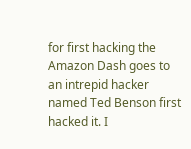for first hacking the Amazon Dash goes to an intrepid hacker named Ted Benson first hacked it. I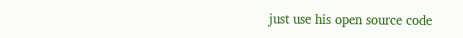just use his open source code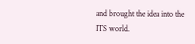and brought the idea into the ITS world.